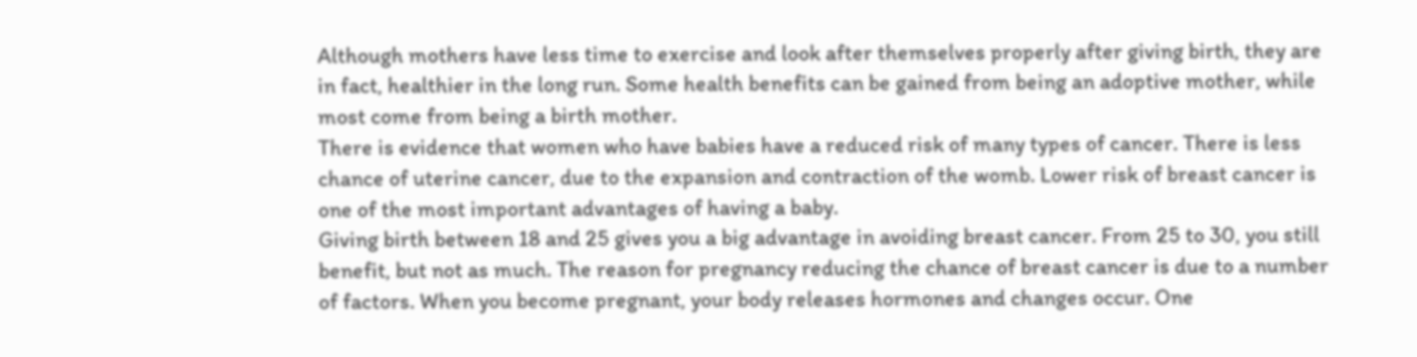Although mothers have less time to exercise and look after themselves properly after giving birth, they are in fact, healthier in the long run. Some health benefits can be gained from being an adoptive mother, while most come from being a birth mother.
There is evidence that women who have babies have a reduced risk of many types of cancer. There is less chance of uterine cancer, due to the expansion and contraction of the womb. Lower risk of breast cancer is one of the most important advantages of having a baby.
Giving birth between 18 and 25 gives you a big advantage in avoiding breast cancer. From 25 to 30, you still benefit, but not as much. The reason for pregnancy reducing the chance of breast cancer is due to a number of factors. When you become pregnant, your body releases hormones and changes occur. One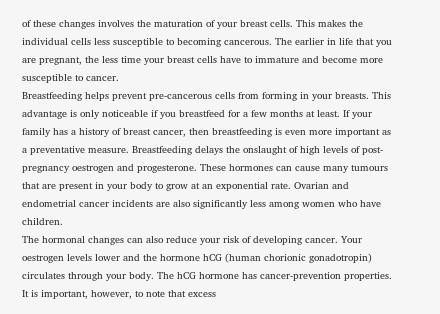of these changes involves the maturation of your breast cells. This makes the individual cells less susceptible to becoming cancerous. The earlier in life that you are pregnant, the less time your breast cells have to immature and become more susceptible to cancer.
Breastfeeding helps prevent pre-cancerous cells from forming in your breasts. This advantage is only noticeable if you breastfeed for a few months at least. If your family has a history of breast cancer, then breastfeeding is even more important as a preventative measure. Breastfeeding delays the onslaught of high levels of post-pregnancy oestrogen and progesterone. These hormones can cause many tumours that are present in your body to grow at an exponential rate. Ovarian and endometrial cancer incidents are also significantly less among women who have children.
The hormonal changes can also reduce your risk of developing cancer. Your oestrogen levels lower and the hormone hCG (human chorionic gonadotropin) circulates through your body. The hCG hormone has cancer-prevention properties. It is important, however, to note that excess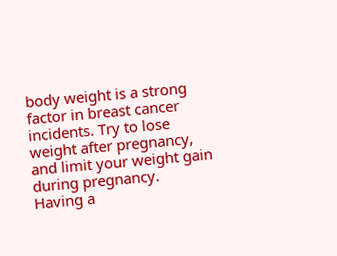body weight is a strong factor in breast cancer incidents. Try to lose weight after pregnancy, and limit your weight gain during pregnancy.
Having a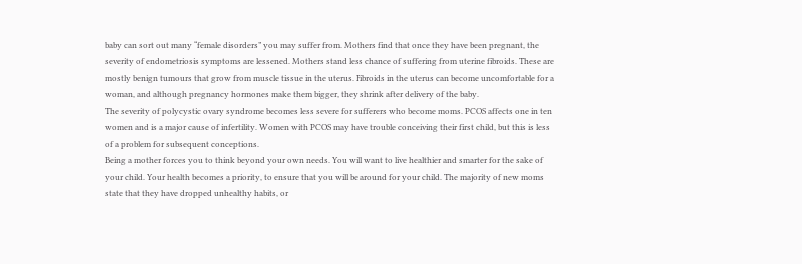baby can sort out many “female disorders” you may suffer from. Mothers find that once they have been pregnant, the severity of endometriosis symptoms are lessened. Mothers stand less chance of suffering from uterine fibroids. These are mostly benign tumours that grow from muscle tissue in the uterus. Fibroids in the uterus can become uncomfortable for a woman, and although pregnancy hormones make them bigger, they shrink after delivery of the baby.
The severity of polycystic ovary syndrome becomes less severe for sufferers who become moms. PCOS affects one in ten women and is a major cause of infertility. Women with PCOS may have trouble conceiving their first child, but this is less of a problem for subsequent conceptions.
Being a mother forces you to think beyond your own needs. You will want to live healthier and smarter for the sake of your child. Your health becomes a priority, to ensure that you will be around for your child. The majority of new moms state that they have dropped unhealthy habits, or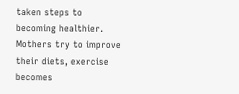taken steps to becoming healthier. Mothers try to improve their diets, exercise becomes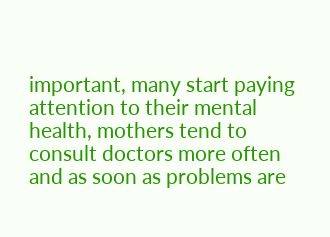important, many start paying attention to their mental health, mothers tend to consult doctors more often and as soon as problems are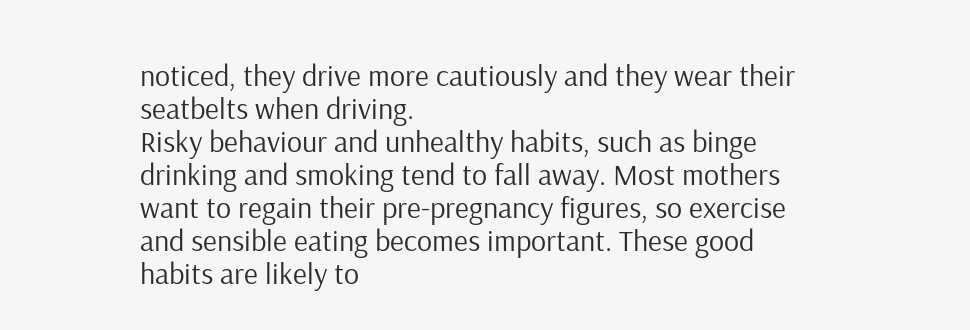noticed, they drive more cautiously and they wear their seatbelts when driving.
Risky behaviour and unhealthy habits, such as binge drinking and smoking tend to fall away. Most mothers want to regain their pre-pregnancy figures, so exercise and sensible eating becomes important. These good habits are likely to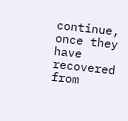continue, once they have recovered from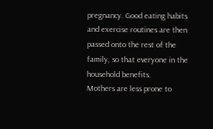pregnancy. Good eating habits and exercise routines are then passed onto the rest of the family, so that everyone in the household benefits.
Mothers are less prone to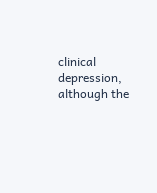clinical depression, although the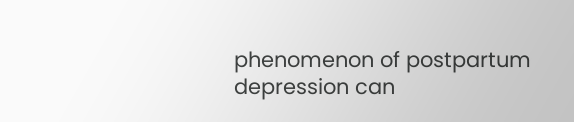phenomenon of postpartum depression can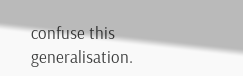confuse this generalisation.